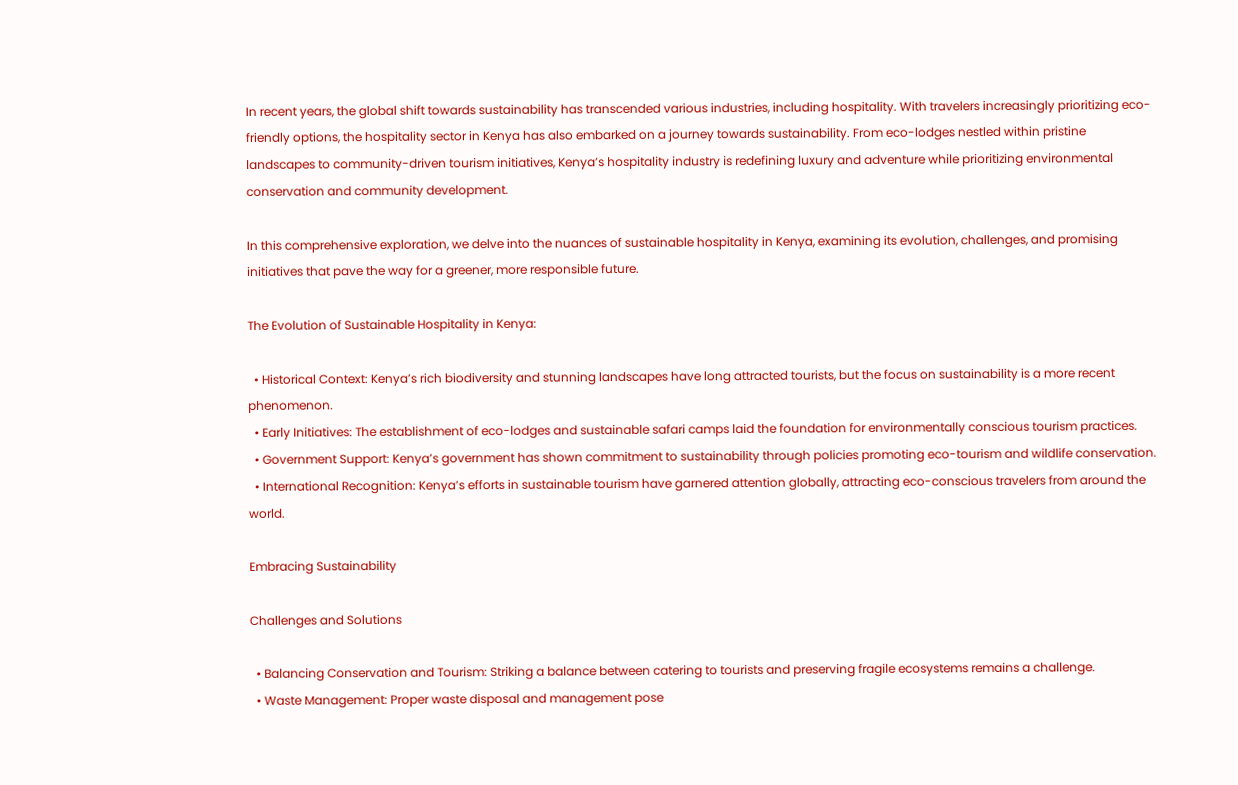In recent years, the global shift towards sustainability has transcended various industries, including hospitality. With travelers increasingly prioritizing eco-friendly options, the hospitality sector in Kenya has also embarked on a journey towards sustainability. From eco-lodges nestled within pristine landscapes to community-driven tourism initiatives, Kenya’s hospitality industry is redefining luxury and adventure while prioritizing environmental conservation and community development.

In this comprehensive exploration, we delve into the nuances of sustainable hospitality in Kenya, examining its evolution, challenges, and promising initiatives that pave the way for a greener, more responsible future.

The Evolution of Sustainable Hospitality in Kenya:

  • Historical Context: Kenya’s rich biodiversity and stunning landscapes have long attracted tourists, but the focus on sustainability is a more recent phenomenon.
  • Early Initiatives: The establishment of eco-lodges and sustainable safari camps laid the foundation for environmentally conscious tourism practices.
  • Government Support: Kenya’s government has shown commitment to sustainability through policies promoting eco-tourism and wildlife conservation.
  • International Recognition: Kenya’s efforts in sustainable tourism have garnered attention globally, attracting eco-conscious travelers from around the world.

Embracing Sustainability

Challenges and Solutions

  • Balancing Conservation and Tourism: Striking a balance between catering to tourists and preserving fragile ecosystems remains a challenge.
  • Waste Management: Proper waste disposal and management pose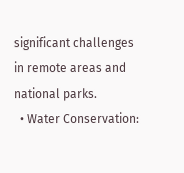significant challenges in remote areas and national parks.
  • Water Conservation: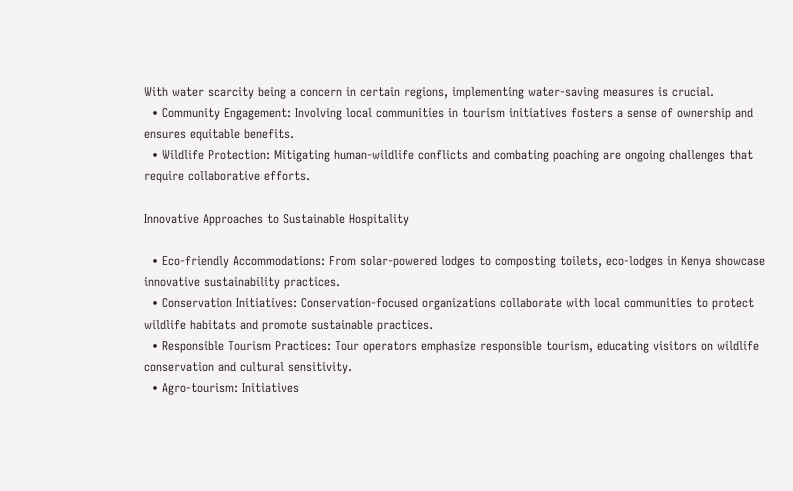With water scarcity being a concern in certain regions, implementing water-saving measures is crucial.
  • Community Engagement: Involving local communities in tourism initiatives fosters a sense of ownership and ensures equitable benefits.
  • Wildlife Protection: Mitigating human-wildlife conflicts and combating poaching are ongoing challenges that require collaborative efforts.

Innovative Approaches to Sustainable Hospitality

  • Eco-friendly Accommodations: From solar-powered lodges to composting toilets, eco-lodges in Kenya showcase innovative sustainability practices.
  • Conservation Initiatives: Conservation-focused organizations collaborate with local communities to protect wildlife habitats and promote sustainable practices.
  • Responsible Tourism Practices: Tour operators emphasize responsible tourism, educating visitors on wildlife conservation and cultural sensitivity.
  • Agro-tourism: Initiatives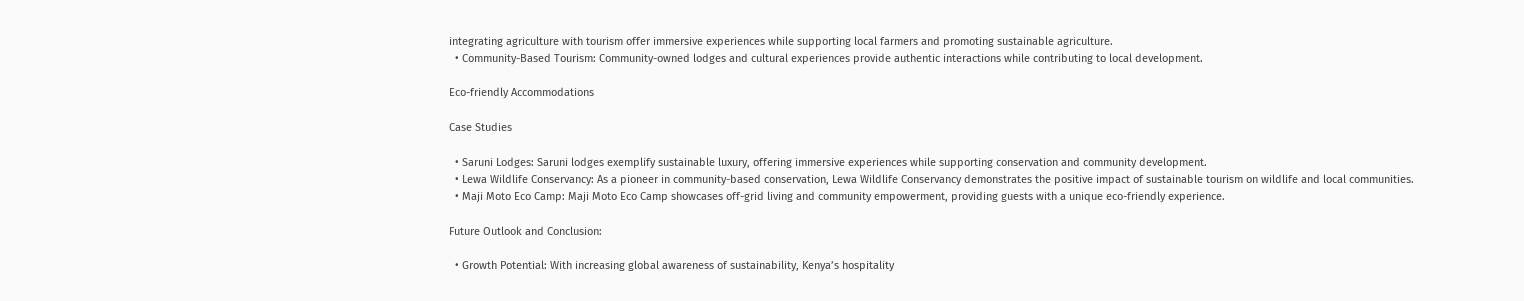integrating agriculture with tourism offer immersive experiences while supporting local farmers and promoting sustainable agriculture.
  • Community-Based Tourism: Community-owned lodges and cultural experiences provide authentic interactions while contributing to local development.

Eco-friendly Accommodations

Case Studies

  • Saruni Lodges: Saruni lodges exemplify sustainable luxury, offering immersive experiences while supporting conservation and community development.
  • Lewa Wildlife Conservancy: As a pioneer in community-based conservation, Lewa Wildlife Conservancy demonstrates the positive impact of sustainable tourism on wildlife and local communities.
  • Maji Moto Eco Camp: Maji Moto Eco Camp showcases off-grid living and community empowerment, providing guests with a unique eco-friendly experience.

Future Outlook and Conclusion:

  • Growth Potential: With increasing global awareness of sustainability, Kenya’s hospitality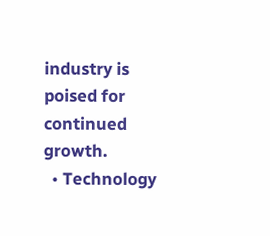industry is poised for continued growth.
  • Technology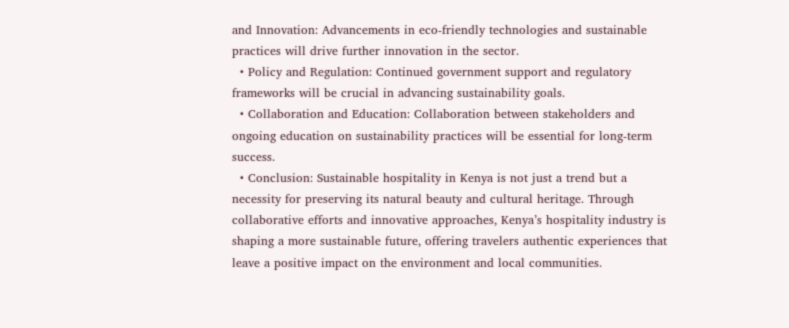and Innovation: Advancements in eco-friendly technologies and sustainable practices will drive further innovation in the sector.
  • Policy and Regulation: Continued government support and regulatory frameworks will be crucial in advancing sustainability goals.
  • Collaboration and Education: Collaboration between stakeholders and ongoing education on sustainability practices will be essential for long-term success.
  • Conclusion: Sustainable hospitality in Kenya is not just a trend but a necessity for preserving its natural beauty and cultural heritage. Through collaborative efforts and innovative approaches, Kenya’s hospitality industry is shaping a more sustainable future, offering travelers authentic experiences that leave a positive impact on the environment and local communities.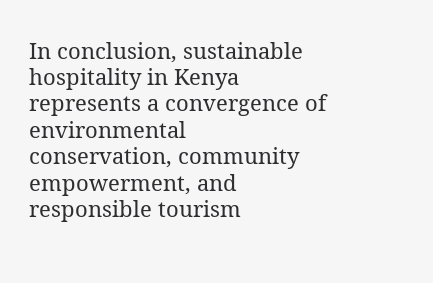In conclusion, sustainable hospitality in Kenya represents a convergence of environmental conservation, community empowerment, and responsible tourism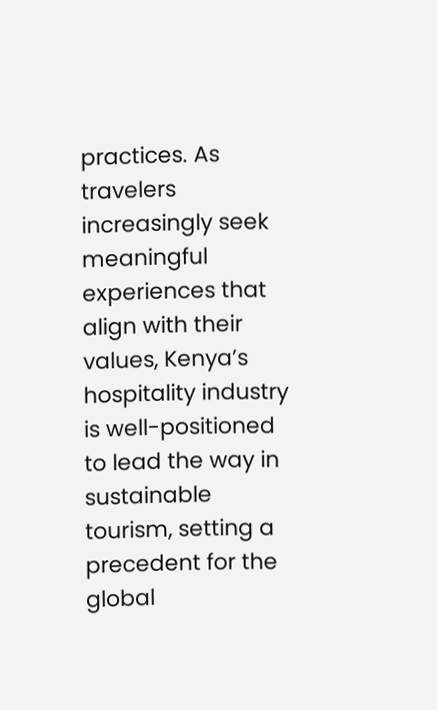practices. As travelers increasingly seek meaningful experiences that align with their values, Kenya’s hospitality industry is well-positioned to lead the way in sustainable tourism, setting a precedent for the global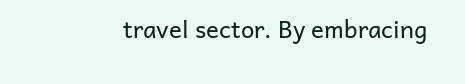travel sector. By embracing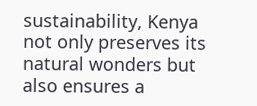sustainability, Kenya not only preserves its natural wonders but also ensures a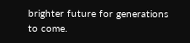brighter future for generations to come.